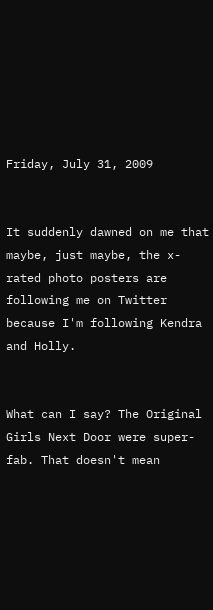Friday, July 31, 2009


It suddenly dawned on me that maybe, just maybe, the x-rated photo posters are following me on Twitter because I'm following Kendra and Holly.


What can I say? The Original Girls Next Door were super-fab. That doesn't mean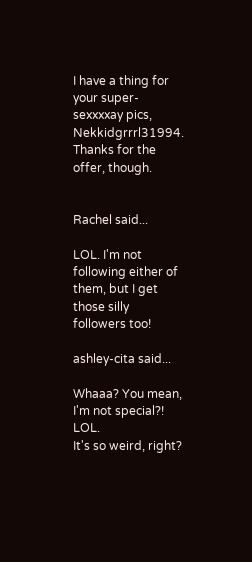I have a thing for your super-sexxxxay pics, Nekkidgrrrl31994. Thanks for the offer, though.


Rachel said...

LOL. I'm not following either of them, but I get those silly followers too!

ashley-cita said...

Whaaa? You mean, I'm not special?! LOL.
It's so weird, right?